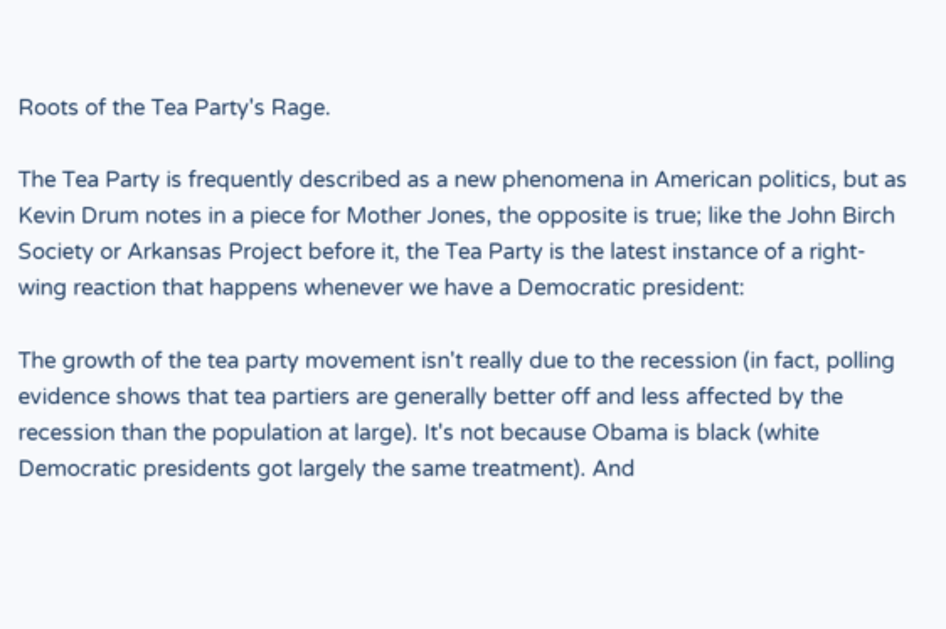Roots of the Tea Party's Rage.

The Tea Party is frequently described as a new phenomena in American politics, but as Kevin Drum notes in a piece for Mother Jones, the opposite is true; like the John Birch Society or Arkansas Project before it, the Tea Party is the latest instance of a right-wing reaction that happens whenever we have a Democratic president:

The growth of the tea party movement isn't really due to the recession (in fact, polling evidence shows that tea partiers are generally better off and less affected by the recession than the population at large). It's not because Obama is black (white Democratic presidents got largely the same treatment). And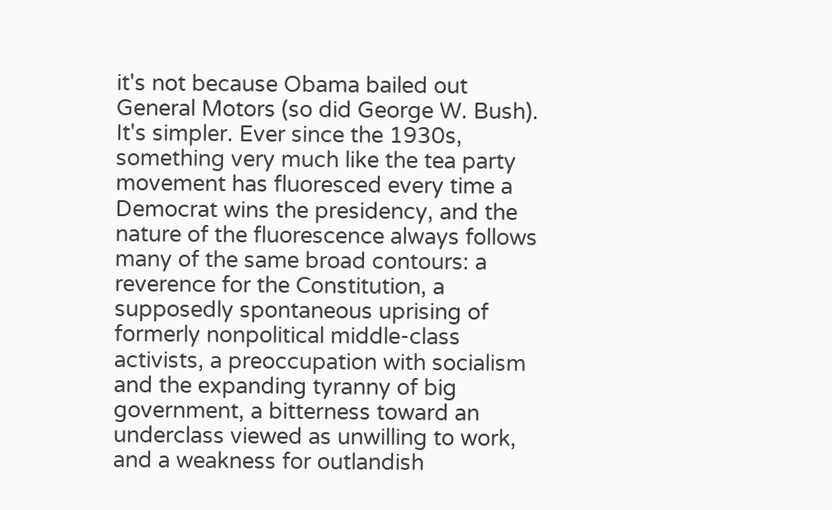it's not because Obama bailed out General Motors (so did George W. Bush). It's simpler. Ever since the 1930s, something very much like the tea party movement has fluoresced every time a Democrat wins the presidency, and the nature of the fluorescence always follows many of the same broad contours: a reverence for the Constitution, a supposedly spontaneous uprising of formerly nonpolitical middle-class activists, a preoccupation with socialism and the expanding tyranny of big government, a bitterness toward an underclass viewed as unwilling to work, and a weakness for outlandish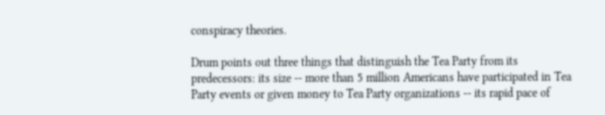conspiracy theories.

Drum points out three things that distinguish the Tea Party from its predecessors: its size -- more than 5 million Americans have participated in Tea Party events or given money to Tea Party organizations -- its rapid pace of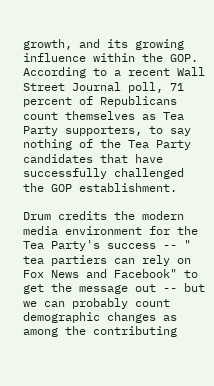growth, and its growing influence within the GOP. According to a recent Wall Street Journal poll, 71 percent of Republicans count themselves as Tea Party supporters, to say nothing of the Tea Party candidates that have successfully challenged the GOP establishment.

Drum credits the modern media environment for the Tea Party's success -- " tea partiers can rely on Fox News and Facebook" to get the message out -- but we can probably count demographic changes as among the contributing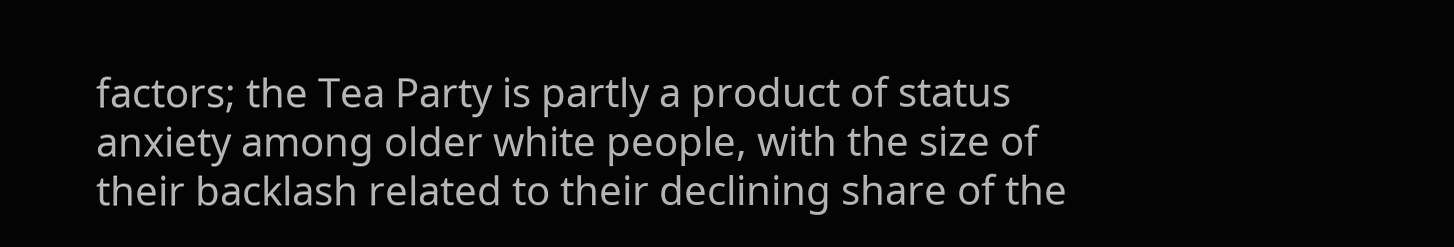factors; the Tea Party is partly a product of status anxiety among older white people, with the size of their backlash related to their declining share of the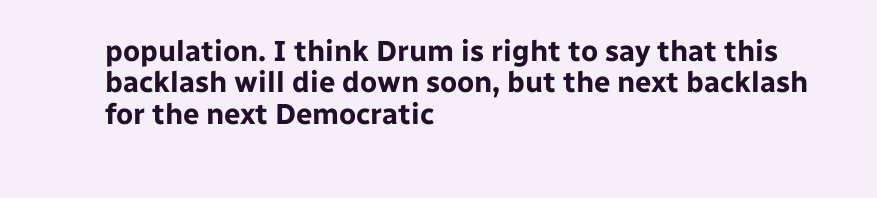population. I think Drum is right to say that this backlash will die down soon, but the next backlash for the next Democratic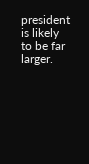president is likely to be far larger.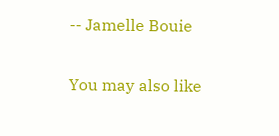-- Jamelle Bouie

You may also like